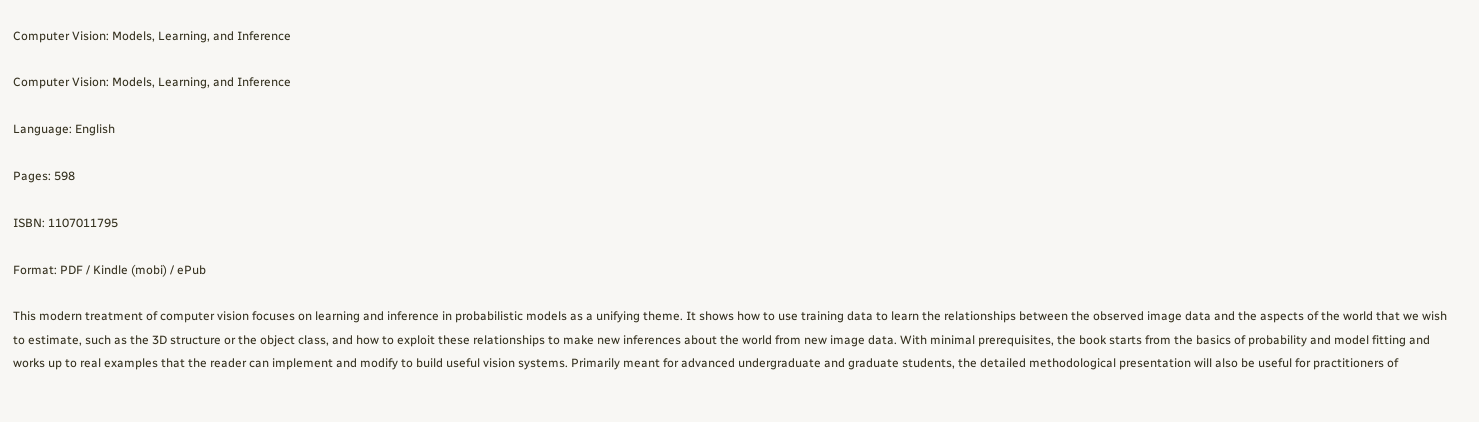Computer Vision: Models, Learning, and Inference

Computer Vision: Models, Learning, and Inference

Language: English

Pages: 598

ISBN: 1107011795

Format: PDF / Kindle (mobi) / ePub

This modern treatment of computer vision focuses on learning and inference in probabilistic models as a unifying theme. It shows how to use training data to learn the relationships between the observed image data and the aspects of the world that we wish to estimate, such as the 3D structure or the object class, and how to exploit these relationships to make new inferences about the world from new image data. With minimal prerequisites, the book starts from the basics of probability and model fitting and works up to real examples that the reader can implement and modify to build useful vision systems. Primarily meant for advanced undergraduate and graduate students, the detailed methodological presentation will also be useful for practitioners of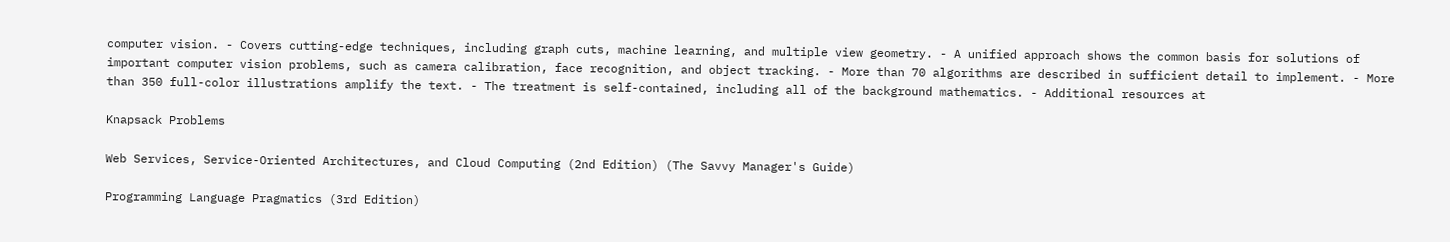computer vision. - Covers cutting-edge techniques, including graph cuts, machine learning, and multiple view geometry. - A unified approach shows the common basis for solutions of important computer vision problems, such as camera calibration, face recognition, and object tracking. - More than 70 algorithms are described in sufficient detail to implement. - More than 350 full-color illustrations amplify the text. - The treatment is self-contained, including all of the background mathematics. - Additional resources at

Knapsack Problems

Web Services, Service-Oriented Architectures, and Cloud Computing (2nd Edition) (The Savvy Manager's Guide)

Programming Language Pragmatics (3rd Edition)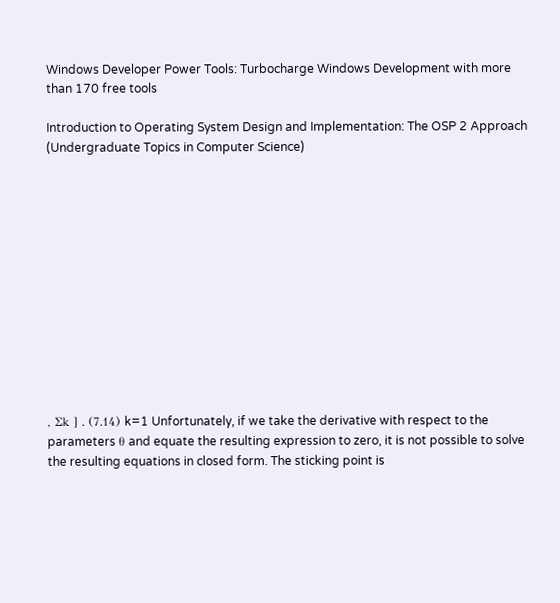Windows Developer Power Tools: Turbocharge Windows Development with more than 170 free tools

Introduction to Operating System Design and Implementation: The OSP 2 Approach (Undergraduate Topics in Computer Science)













, Σk ] . (7.14) k=1 Unfortunately, if we take the derivative with respect to the parameters θ and equate the resulting expression to zero, it is not possible to solve the resulting equations in closed form. The sticking point is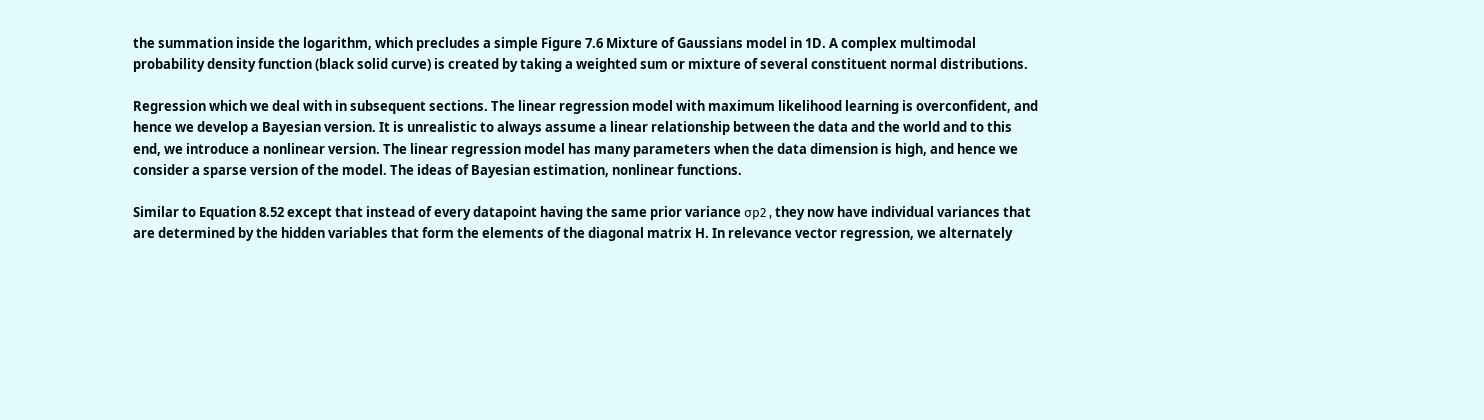the summation inside the logarithm, which precludes a simple Figure 7.6 Mixture of Gaussians model in 1D. A complex multimodal probability density function (black solid curve) is created by taking a weighted sum or mixture of several constituent normal distributions.

Regression which we deal with in subsequent sections. The linear regression model with maximum likelihood learning is overconfident, and hence we develop a Bayesian version. It is unrealistic to always assume a linear relationship between the data and the world and to this end, we introduce a nonlinear version. The linear regression model has many parameters when the data dimension is high, and hence we consider a sparse version of the model. The ideas of Bayesian estimation, nonlinear functions.

Similar to Equation 8.52 except that instead of every datapoint having the same prior variance σp2 , they now have individual variances that are determined by the hidden variables that form the elements of the diagonal matrix H. In relevance vector regression, we alternately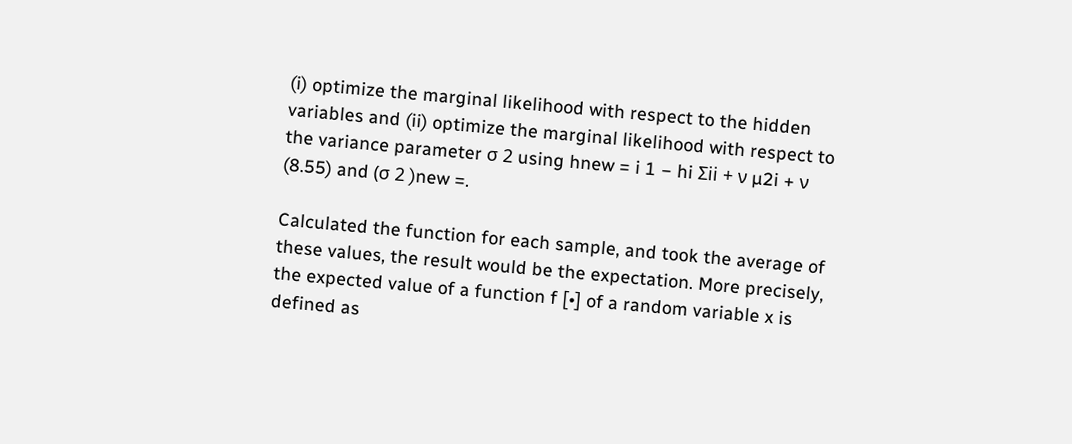(i) optimize the marginal likelihood with respect to the hidden variables and (ii) optimize the marginal likelihood with respect to the variance parameter σ 2 using hnew = i 1 − hi Σii + ν µ2i + ν (8.55) and (σ 2 )new =.

Calculated the function for each sample, and took the average of these values, the result would be the expectation. More precisely, the expected value of a function f [•] of a random variable x is defined as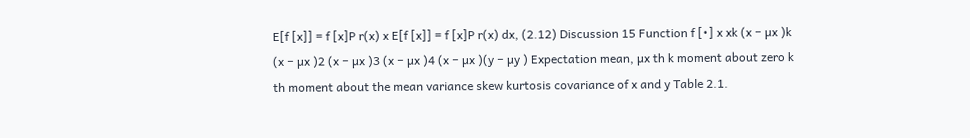E[f [x]] = f [x]P r(x) x E[f [x]] = f [x]P r(x) dx, (2.12) Discussion 15 Function f [•] x xk (x − µx )k (x − µx )2 (x − µx )3 (x − µx )4 (x − µx )(y − µy ) Expectation mean, µx th k moment about zero k th moment about the mean variance skew kurtosis covariance of x and y Table 2.1.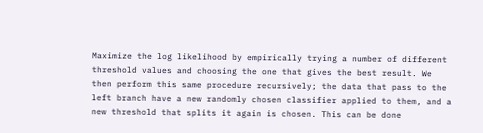Maximize the log likelihood by empirically trying a number of different threshold values and choosing the one that gives the best result. We then perform this same procedure recursively; the data that pass to the left branch have a new randomly chosen classifier applied to them, and a new threshold that splits it again is chosen. This can be done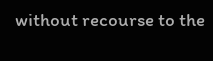without recourse to the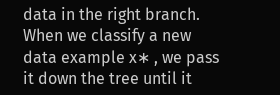data in the right branch. When we classify a new data example x∗ , we pass it down the tree until it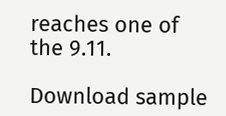reaches one of the 9.11.

Download sample